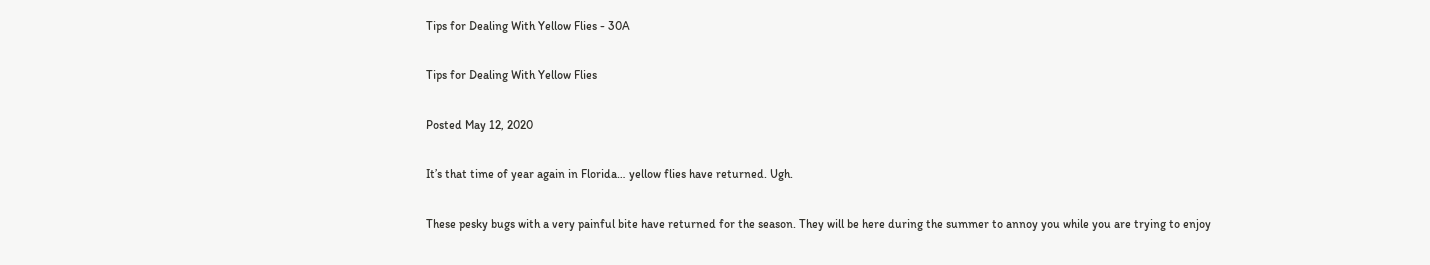Tips for Dealing With Yellow Flies - 30A

Tips for Dealing With Yellow Flies

Posted May 12, 2020

It’s that time of year again in Florida… yellow flies have returned. Ugh.

These pesky bugs with a very painful bite have returned for the season. They will be here during the summer to annoy you while you are trying to enjoy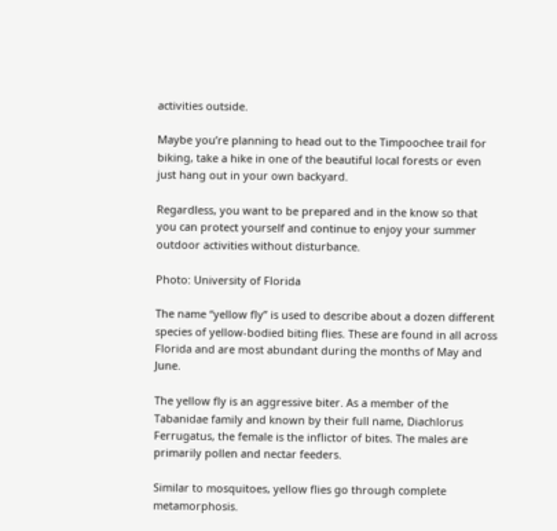activities outside.

Maybe you’re planning to head out to the Timpoochee trail for biking, take a hike in one of the beautiful local forests or even just hang out in your own backyard.

Regardless, you want to be prepared and in the know so that you can protect yourself and continue to enjoy your summer outdoor activities without disturbance.

Photo: University of Florida

The name “yellow fly” is used to describe about a dozen different species of yellow-bodied biting flies. These are found in all across Florida and are most abundant during the months of May and June.

The yellow fly is an aggressive biter. As a member of the Tabanidae family and known by their full name, Diachlorus Ferrugatus, the female is the inflictor of bites. The males are primarily pollen and nectar feeders.

Similar to mosquitoes, yellow flies go through complete metamorphosis.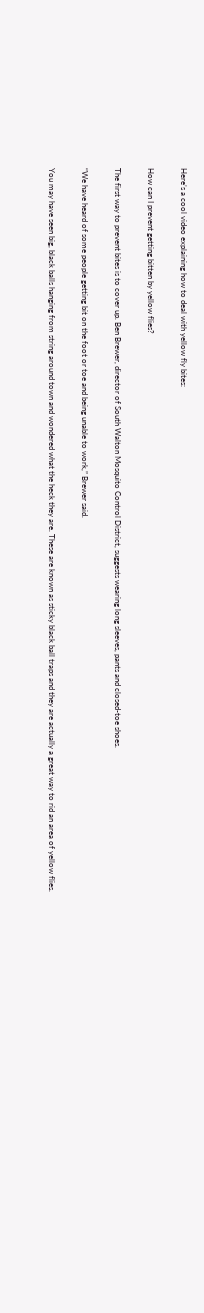Here’s a cool video explaining how to deal with yellow fly bites:

How can I prevent getting bitten by yellow flies?

The first way to prevent bites is to cover up. Ben Brewer, director of South Walton Mosquito Control District, suggests wearing long sleeves, pants and closed-toe shoes.

“We have heard of some people getting bit on the foot or toe and being unable to work,” Brewer said.

You may have seen big, black balls hanging from string around town and wondered what the heck they are. These are known as sticky black ball traps and they are actually a great way to rid an area of yellow flies.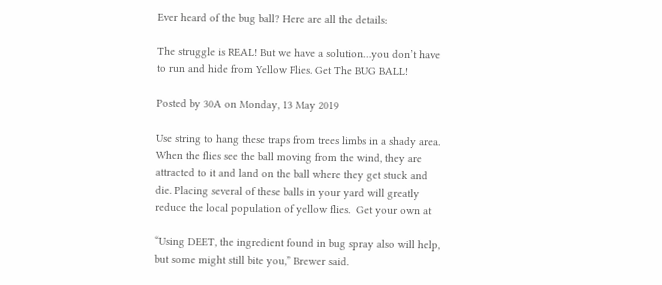Ever heard of the bug ball? Here are all the details:

The struggle is REAL! But we have a solution…you don’t have to run and hide from Yellow Flies. Get The BUG BALL!

Posted by 30A on Monday, 13 May 2019

Use string to hang these traps from trees limbs in a shady area. When the flies see the ball moving from the wind, they are attracted to it and land on the ball where they get stuck and die. Placing several of these balls in your yard will greatly reduce the local population of yellow flies.  Get your own at

“Using DEET, the ingredient found in bug spray also will help, but some might still bite you,” Brewer said.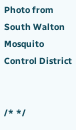Photo from South Walton Mosquito Control District


/* */